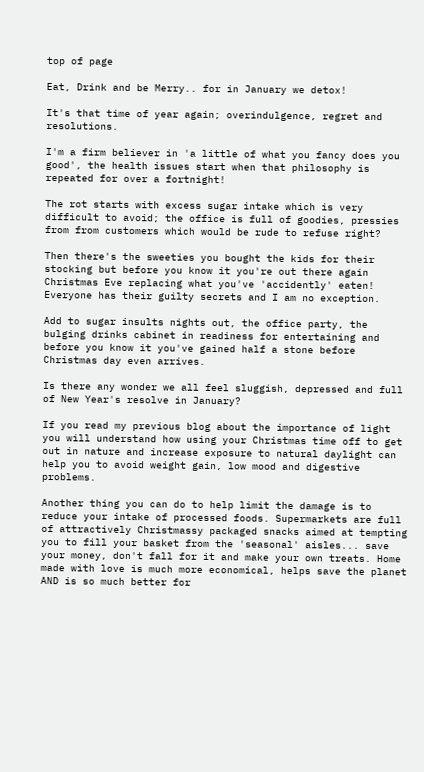top of page

Eat, Drink and be Merry.. for in January we detox!

It's that time of year again; overindulgence, regret and resolutions.

I'm a firm believer in 'a little of what you fancy does you good', the health issues start when that philosophy is repeated for over a fortnight!

The rot starts with excess sugar intake which is very difficult to avoid; the office is full of goodies, pressies from from customers which would be rude to refuse right?

Then there's the sweeties you bought the kids for their stocking but before you know it you're out there again Christmas Eve replacing what you've 'accidently' eaten! Everyone has their guilty secrets and I am no exception.

Add to sugar insults nights out, the office party, the bulging drinks cabinet in readiness for entertaining and before you know it you've gained half a stone before Christmas day even arrives.

Is there any wonder we all feel sluggish, depressed and full of New Year's resolve in January?

If you read my previous blog about the importance of light you will understand how using your Christmas time off to get out in nature and increase exposure to natural daylight can help you to avoid weight gain, low mood and digestive problems.

Another thing you can do to help limit the damage is to reduce your intake of processed foods. Supermarkets are full of attractively Christmassy packaged snacks aimed at tempting you to fill your basket from the 'seasonal' aisles... save your money, don't fall for it and make your own treats. Home made with love is much more economical, helps save the planet AND is so much better for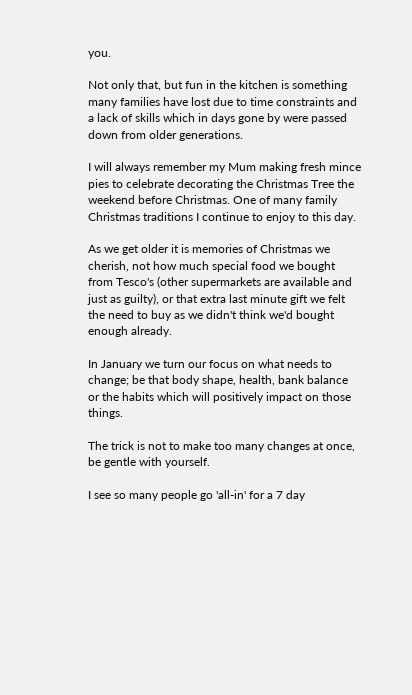you.

Not only that, but fun in the kitchen is something many families have lost due to time constraints and a lack of skills which in days gone by were passed down from older generations.

I will always remember my Mum making fresh mince pies to celebrate decorating the Christmas Tree the weekend before Christmas. One of many family Christmas traditions I continue to enjoy to this day.

As we get older it is memories of Christmas we cherish, not how much special food we bought from Tesco's (other supermarkets are available and just as guilty), or that extra last minute gift we felt the need to buy as we didn't think we'd bought enough already.

In January we turn our focus on what needs to change; be that body shape, health, bank balance or the habits which will positively impact on those things.

The trick is not to make too many changes at once, be gentle with yourself.

I see so many people go 'all-in' for a 7 day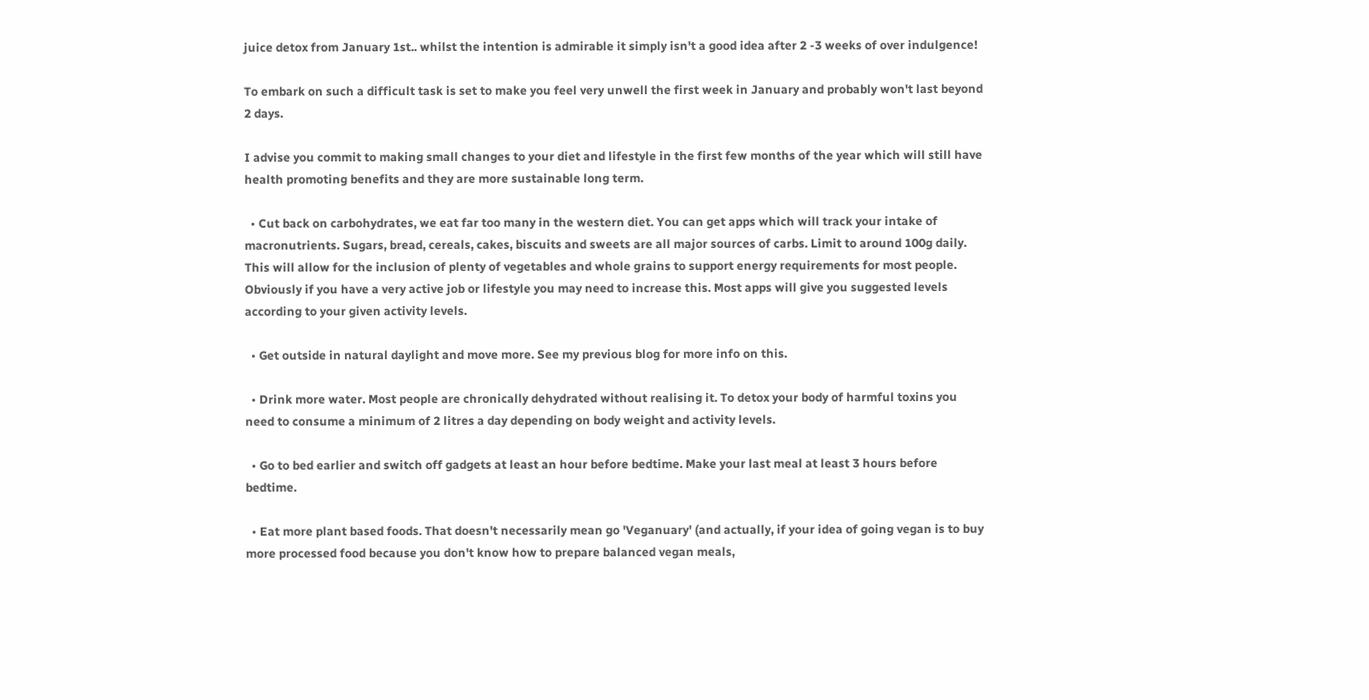juice detox from January 1st.. whilst the intention is admirable it simply isn't a good idea after 2 -3 weeks of over indulgence!

To embark on such a difficult task is set to make you feel very unwell the first week in January and probably won't last beyond 2 days.

I advise you commit to making small changes to your diet and lifestyle in the first few months of the year which will still have health promoting benefits and they are more sustainable long term.

  • Cut back on carbohydrates, we eat far too many in the western diet. You can get apps which will track your intake of macronutrients. Sugars, bread, cereals, cakes, biscuits and sweets are all major sources of carbs. Limit to around 100g daily. This will allow for the inclusion of plenty of vegetables and whole grains to support energy requirements for most people. Obviously if you have a very active job or lifestyle you may need to increase this. Most apps will give you suggested levels according to your given activity levels.

  • Get outside in natural daylight and move more. See my previous blog for more info on this.

  • Drink more water. Most people are chronically dehydrated without realising it. To detox your body of harmful toxins you need to consume a minimum of 2 litres a day depending on body weight and activity levels.

  • Go to bed earlier and switch off gadgets at least an hour before bedtime. Make your last meal at least 3 hours before bedtime.

  • Eat more plant based foods. That doesn't necessarily mean go 'Veganuary' (and actually, if your idea of going vegan is to buy more processed food because you don't know how to prepare balanced vegan meals,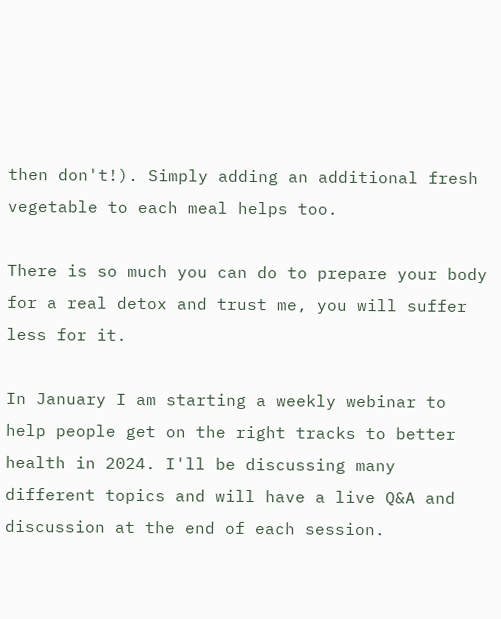then don't!). Simply adding an additional fresh vegetable to each meal helps too.

There is so much you can do to prepare your body for a real detox and trust me, you will suffer less for it.

In January I am starting a weekly webinar to help people get on the right tracks to better health in 2024. I'll be discussing many different topics and will have a live Q&A and discussion at the end of each session.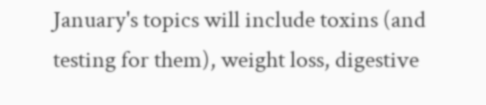January's topics will include toxins (and testing for them), weight loss, digestive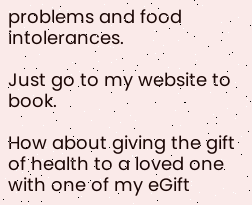problems and food intolerances.

Just go to my website to book.

How about giving the gift of health to a loved one with one of my eGift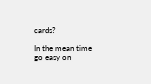cards?

In the mean time go easy on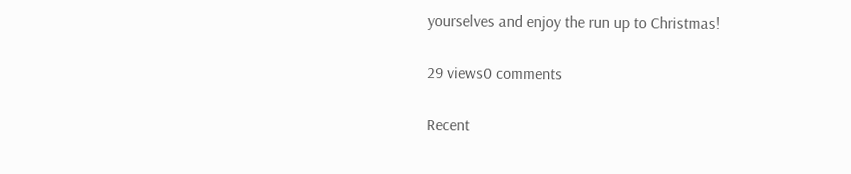yourselves and enjoy the run up to Christmas!

29 views0 comments

Recent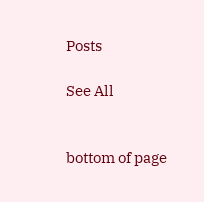Posts

See All


bottom of page